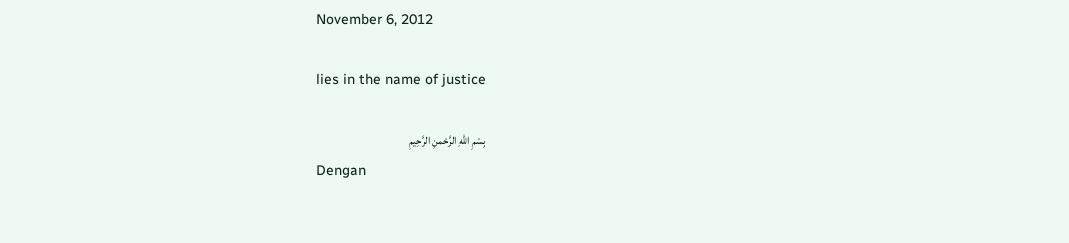November 6, 2012

lies in the name of justice

بِسْمِ اللهِ الرَّحْمنِ الرَّحِيمِ
Dengan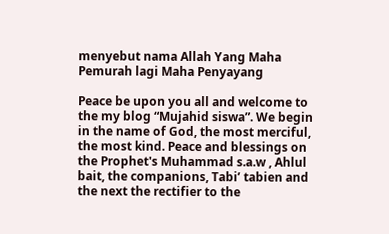menyebut nama Allah Yang Maha Pemurah lagi Maha Penyayang

Peace be upon you all and welcome to the my blog “Mujahid siswa”. We begin in the name of God, the most merciful, the most kind. Peace and blessings on the Prophet's Muhammad s.a.w , Ahlul bait, the companions, Tabi’ tabien and the next the rectifier to the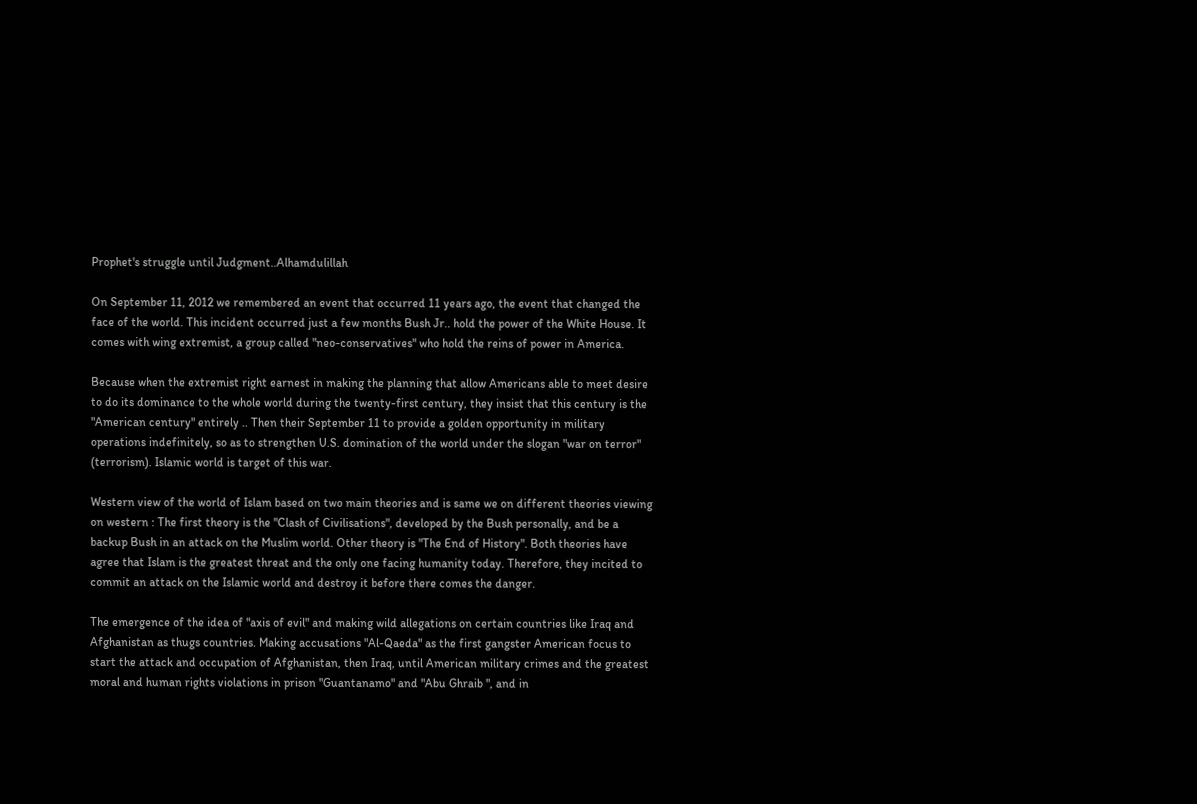Prophet's struggle until Judgment..Alhamdulillah

On September 11, 2012 we remembered an event that occurred 11 years ago, the event that changed the face of the world. This incident occurred just a few months Bush Jr.. hold the power of the White House. It comes with wing extremist, a group called "neo-conservatives" who hold the reins of power in America.

Because when the extremist right earnest in making the planning that allow Americans able to meet desire to do its dominance to the whole world during the twenty-first century, they insist that this century is the "American century" entirely .. Then their September 11 to provide a golden opportunity in military operations indefinitely, so as to strengthen U.S. domination of the world under the slogan "war on terror" (terrorism). Islamic world is target of this war.

Western view of the world of Islam based on two main theories and is same we on different theories viewing on western : The first theory is the "Clash of Civilisations", developed by the Bush personally, and be a backup Bush in an attack on the Muslim world. Other theory is "The End of History". Both theories have agree that Islam is the greatest threat and the only one facing humanity today. Therefore, they incited to commit an attack on the Islamic world and destroy it before there comes the danger.

The emergence of the idea of "axis of evil" and making wild allegations on certain countries like Iraq and Afghanistan as thugs countries. Making accusations "Al-Qaeda" as the first gangster American focus to start the attack and occupation of Afghanistan, then Iraq, until American military crimes and the greatest moral and human rights violations in prison "Guantanamo" and "Abu Ghraib ", and in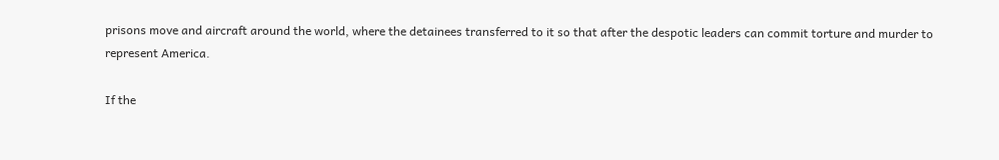prisons move and aircraft around the world, where the detainees transferred to it so that after the despotic leaders can commit torture and murder to represent America.

If the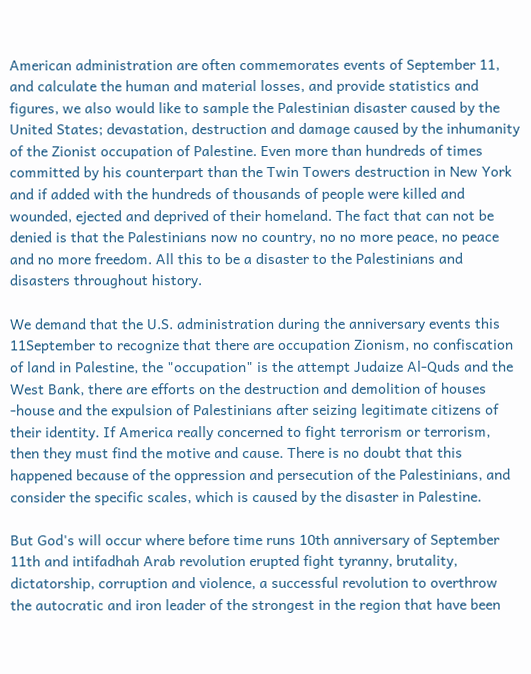American administration are often commemorates events of September 11, and calculate the human and material losses, and provide statistics and figures, we also would like to sample the Palestinian disaster caused by the United States; devastation, destruction and damage caused by the inhumanity of the Zionist occupation of Palestine. Even more than hundreds of times committed by his counterpart than the Twin Towers destruction in New York and if added with the hundreds of thousands of people were killed and wounded, ejected and deprived of their homeland. The fact that can not be denied is that the Palestinians now no country, no no more peace, no peace and no more freedom. All this to be a disaster to the Palestinians and disasters throughout history.

We demand that the U.S. administration during the anniversary events this 11September to recognize that there are occupation Zionism, no confiscation of land in Palestine, the "occupation" is the attempt Judaize Al-Quds and the West Bank, there are efforts on the destruction and demolition of houses -house and the expulsion of Palestinians after seizing legitimate citizens of their identity. If America really concerned to fight terrorism or terrorism, then they must find the motive and cause. There is no doubt that this happened because of the oppression and persecution of the Palestinians, and consider the specific scales, which is caused by the disaster in Palestine.

But God's will occur where before time runs 10th anniversary of September 11th and intifadhah Arab revolution erupted fight tyranny, brutality, dictatorship, corruption and violence, a successful revolution to overthrow the autocratic and iron leader of the strongest in the region that have been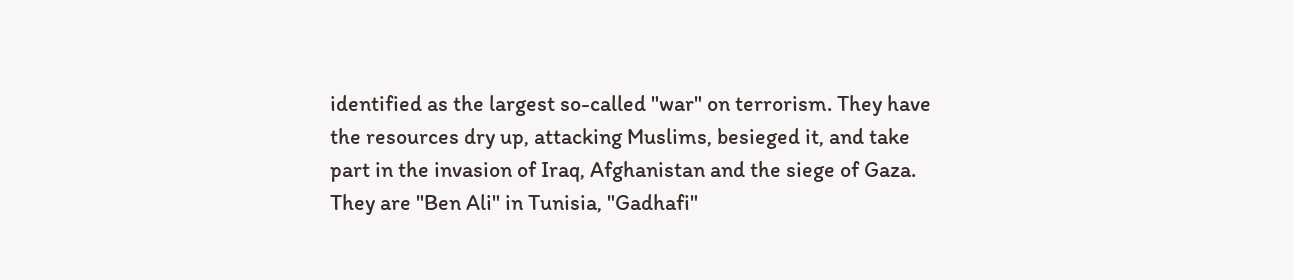identified as the largest so-called "war" on terrorism. They have the resources dry up, attacking Muslims, besieged it, and take part in the invasion of Iraq, Afghanistan and the siege of Gaza. They are "Ben Ali" in Tunisia, "Gadhafi"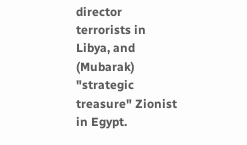director terrorists in Libya, and (Mubarak) "strategic treasure" Zionist in Egypt.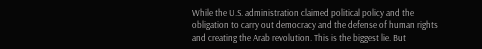While the U.S. administration claimed political policy and the obligation to carry out democracy and the defense of human rights and creating the Arab revolution. This is the biggest lie. But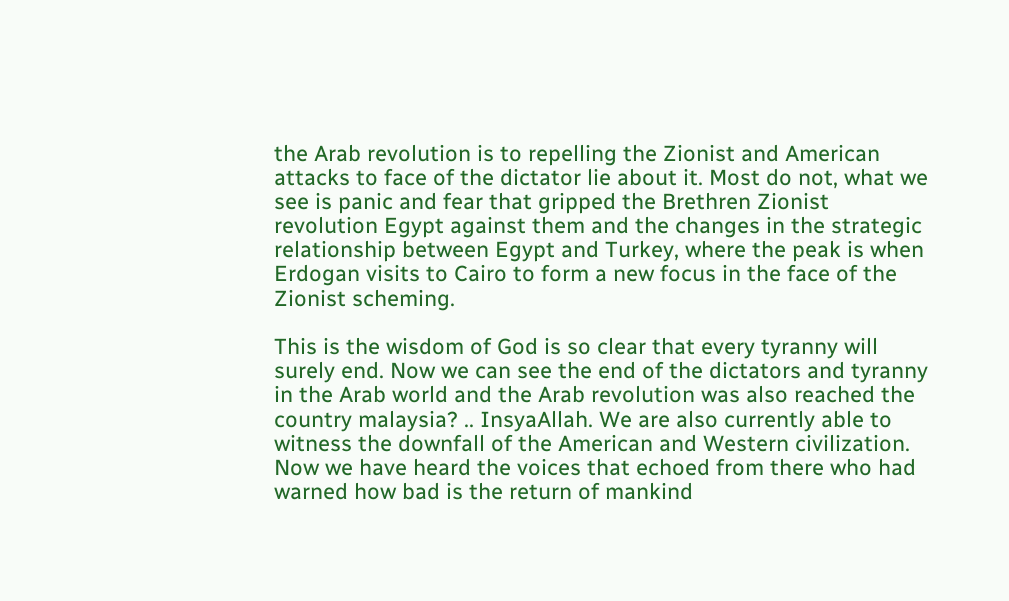the Arab revolution is to repelling the Zionist and American attacks to face of the dictator lie about it. Most do not, what we see is panic and fear that gripped the Brethren Zionist revolution Egypt against them and the changes in the strategic relationship between Egypt and Turkey, where the peak is when Erdogan visits to Cairo to form a new focus in the face of the Zionist scheming.

This is the wisdom of God is so clear that every tyranny will surely end. Now we can see the end of the dictators and tyranny in the Arab world and the Arab revolution was also reached the country malaysia? .. InsyaAllah. We are also currently able to witness the downfall of the American and Western civilization. Now we have heard the voices that echoed from there who had warned how bad is the return of mankind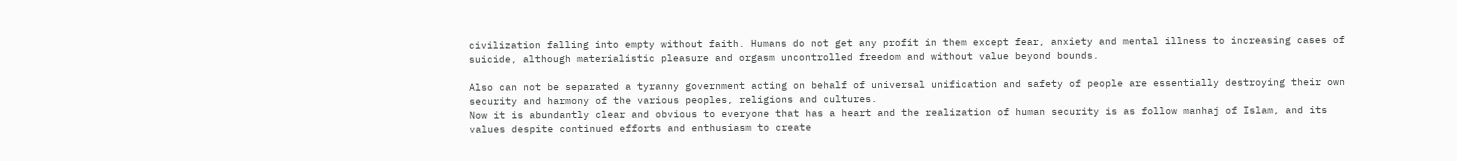civilization falling into empty without faith. Humans do not get any profit in them except fear, anxiety and mental illness to increasing cases of suicide, although materialistic pleasure and orgasm uncontrolled freedom and without value beyond bounds.

Also can not be separated a tyranny government acting on behalf of universal unification and safety of people are essentially destroying their own security and harmony of the various peoples, religions and cultures.
Now it is abundantly clear and obvious to everyone that has a heart and the realization of human security is as follow manhaj of Islam, and its values despite continued efforts and enthusiasm to create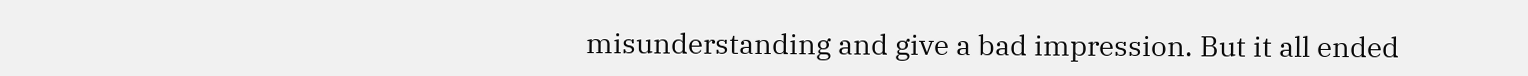misunderstanding and give a bad impression. But it all ended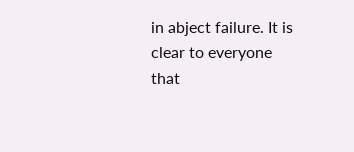in abject failure. It is clear to everyone that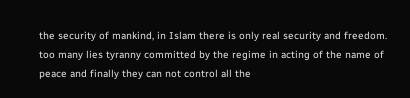the security of mankind, in Islam there is only real security and freedom. too many lies tyranny committed by the regime in acting of the name of peace and finally they can not control all the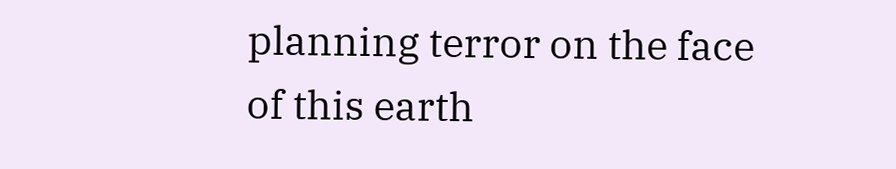planning terror on the face of this earth